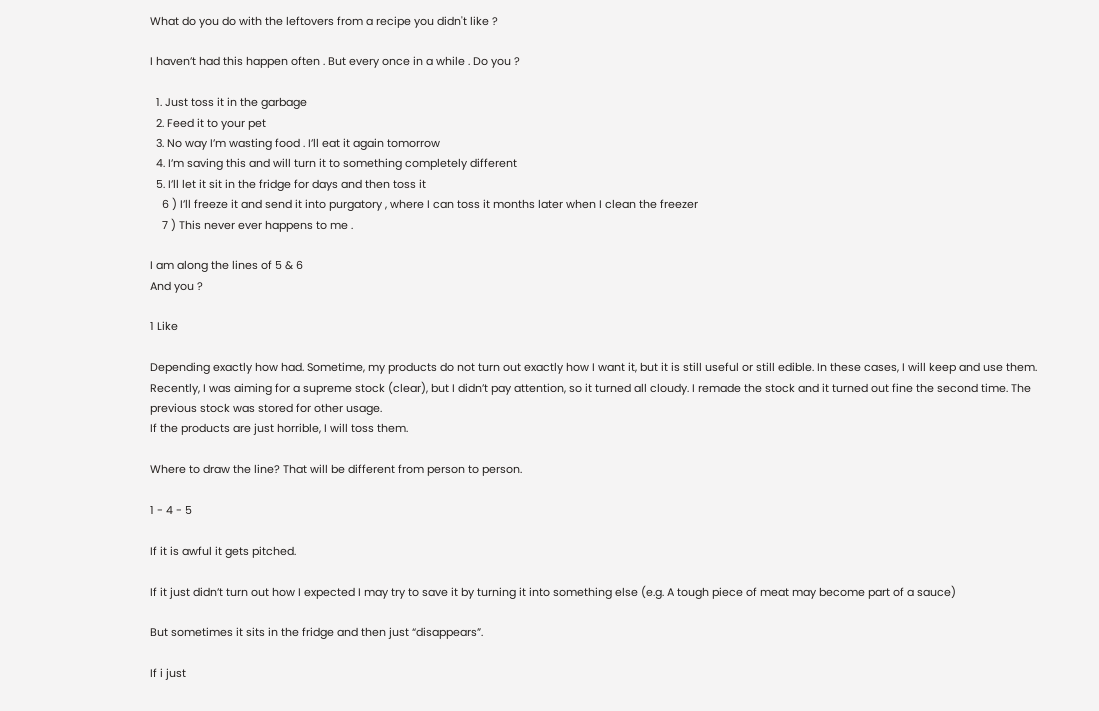What do you do with the leftovers from a recipe you didn't like ?

I haven’t had this happen often . But every once in a while . Do you ?

  1. Just toss it in the garbage
  2. Feed it to your pet
  3. No way I’m wasting food . I’ll eat it again tomorrow
  4. I’m saving this and will turn it to something completely different
  5. I’ll let it sit in the fridge for days and then toss it
    6 ) I’ll freeze it and send it into purgatory , where I can toss it months later when I clean the freezer
    7 ) This never ever happens to me .

I am along the lines of 5 & 6
And you ?

1 Like

Depending exactly how had. Sometime, my products do not turn out exactly how I want it, but it is still useful or still edible. In these cases, I will keep and use them. Recently, I was aiming for a supreme stock (clear), but I didn’t pay attention, so it turned all cloudy. I remade the stock and it turned out fine the second time. The previous stock was stored for other usage.
If the products are just horrible, I will toss them.

Where to draw the line? That will be different from person to person.

1 - 4 - 5

If it is awful it gets pitched.

If it just didn’t turn out how I expected I may try to save it by turning it into something else (e.g. A tough piece of meat may become part of a sauce)

But sometimes it sits in the fridge and then just “disappears”.

If i just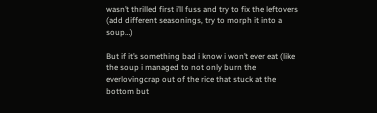wasn’t thrilled first i’ll fuss and try to fix the leftovers (add different seasonings, try to morph it into a soup…)

But if it’s something bad i know i won’t ever eat (like the soup i managed to not only burn the everlovingcrap out of the rice that stuck at the bottom but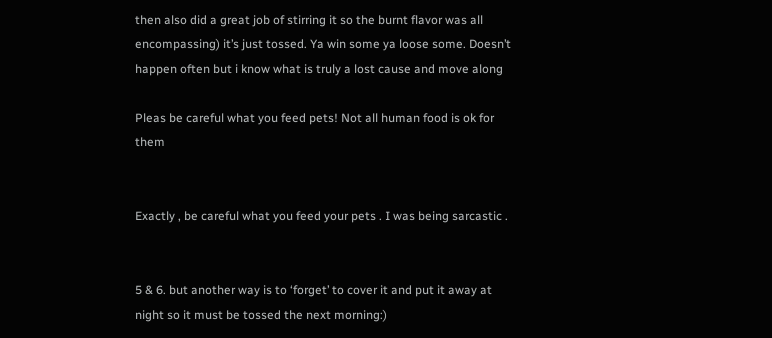then also did a great job of stirring it so the burnt flavor was all encompassing) it’s just tossed. Ya win some ya loose some. Doesn’t happen often but i know what is truly a lost cause and move along

Pleas be careful what you feed pets! Not all human food is ok for them


Exactly , be careful what you feed your pets . I was being sarcastic .


5 & 6. but another way is to ‘forget’ to cover it and put it away at night so it must be tossed the next morning:)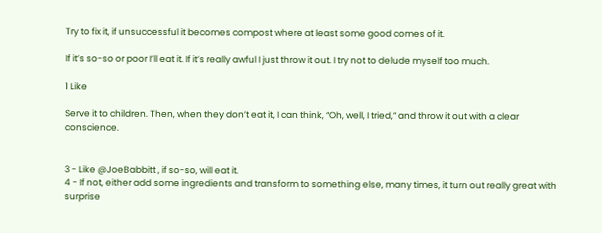Try to fix it, if unsuccessful it becomes compost where at least some good comes of it.

If it’s so-so or poor I’ll eat it. If it’s really awful I just throw it out. I try not to delude myself too much.

1 Like

Serve it to children. Then, when they don’t eat it, I can think, “Oh, well, I tried,” and throw it out with a clear conscience.


3 - Like @JoeBabbitt , if so-so, will eat it.
4 - If not, either add some ingredients and transform to something else, many times, it turn out really great with surprise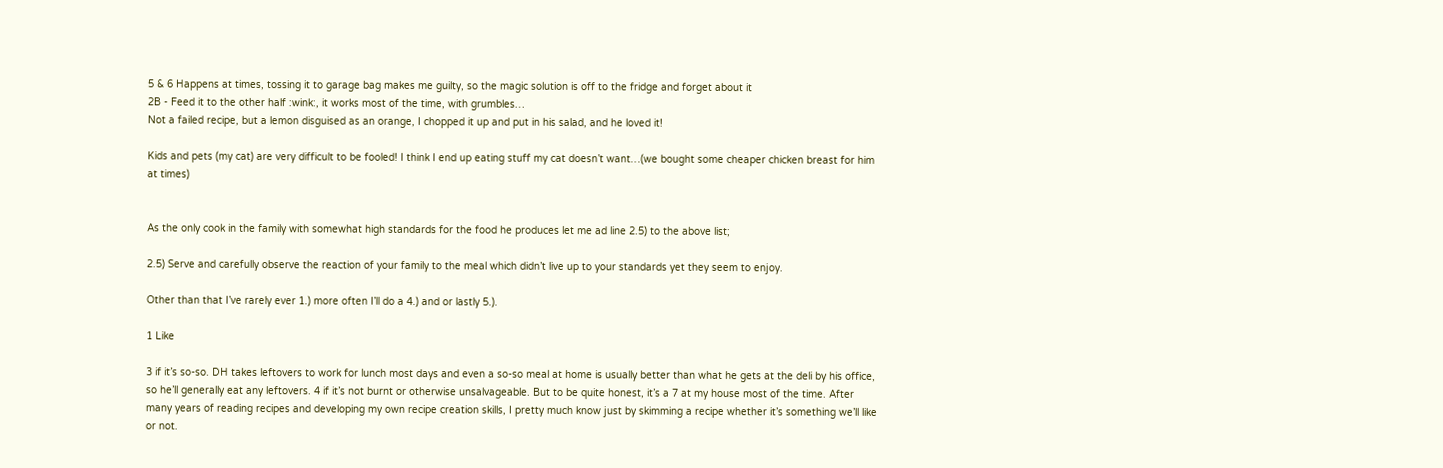5 & 6 Happens at times, tossing it to garage bag makes me guilty, so the magic solution is off to the fridge and forget about it
2B - Feed it to the other half :wink:, it works most of the time, with grumbles…
Not a failed recipe, but a lemon disguised as an orange, I chopped it up and put in his salad, and he loved it!

Kids and pets (my cat) are very difficult to be fooled! I think I end up eating stuff my cat doesn’t want…(we bought some cheaper chicken breast for him at times)


As the only cook in the family with somewhat high standards for the food he produces let me ad line 2.5) to the above list;

2.5) Serve and carefully observe the reaction of your family to the meal which didn’t live up to your standards yet they seem to enjoy.

Other than that I’ve rarely ever 1.) more often I’ll do a 4.) and or lastly 5.).

1 Like

3 if it’s so-so. DH takes leftovers to work for lunch most days and even a so-so meal at home is usually better than what he gets at the deli by his office, so he’ll generally eat any leftovers. 4 if it’s not burnt or otherwise unsalvageable. But to be quite honest, it’s a 7 at my house most of the time. After many years of reading recipes and developing my own recipe creation skills, I pretty much know just by skimming a recipe whether it’s something we’ll like or not.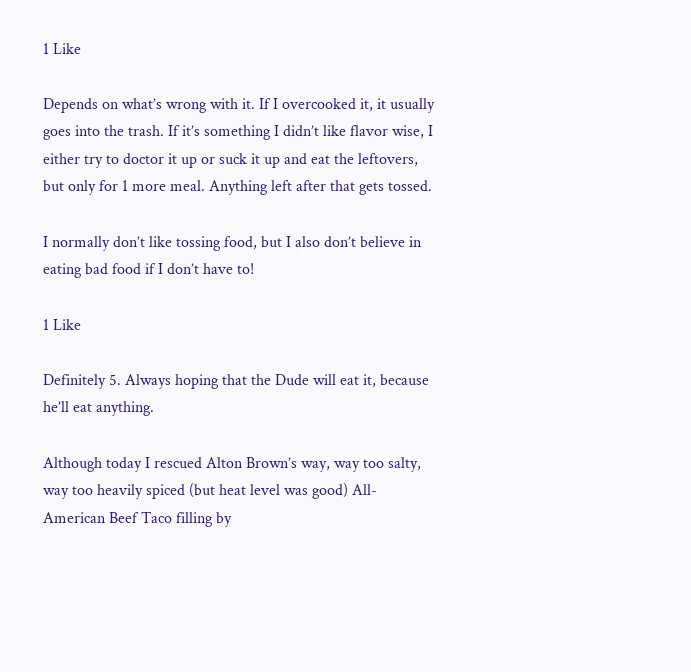1 Like

Depends on what’s wrong with it. If I overcooked it, it usually goes into the trash. If it’s something I didn’t like flavor wise, I either try to doctor it up or suck it up and eat the leftovers, but only for 1 more meal. Anything left after that gets tossed.

I normally don’t like tossing food, but I also don’t believe in eating bad food if I don’t have to!

1 Like

Definitely 5. Always hoping that the Dude will eat it, because he’ll eat anything.

Although today I rescued Alton Brown’s way, way too salty, way too heavily spiced (but heat level was good) All-American Beef Taco filling by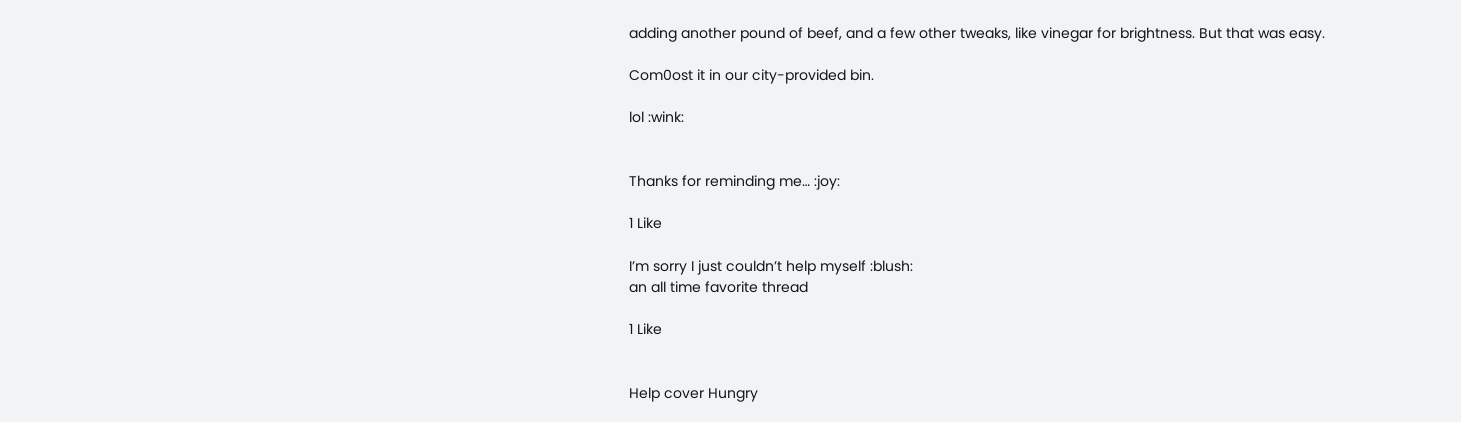adding another pound of beef, and a few other tweaks, like vinegar for brightness. But that was easy.

Com0ost it in our city-provided bin.

lol :wink:


Thanks for reminding me… :joy:

1 Like

I’m sorry I just couldn’t help myself :blush:
an all time favorite thread

1 Like


Help cover Hungry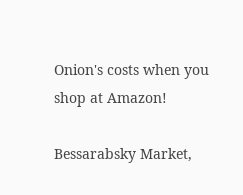Onion's costs when you shop at Amazon!

Bessarabsky Market,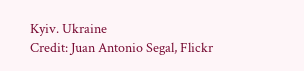Kyiv. Ukraine
Credit: Juan Antonio Segal, Flickr